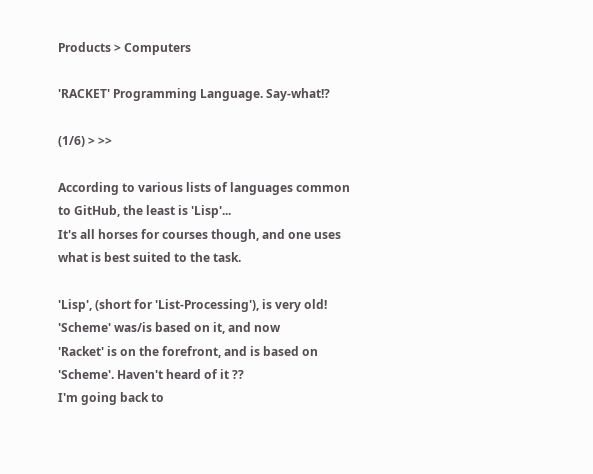Products > Computers

'RACKET' Programming Language. Say-what!?

(1/6) > >>

According to various lists of languages common to GitHub, the least is 'Lisp'...
It's all horses for courses though, and one uses what is best suited to the task.

'Lisp', (short for 'List-Processing'), is very old! 'Scheme' was/is based on it, and now
'Racket' is on the forefront, and is based on 'Scheme'. Haven't heard of it ??
I'm going back to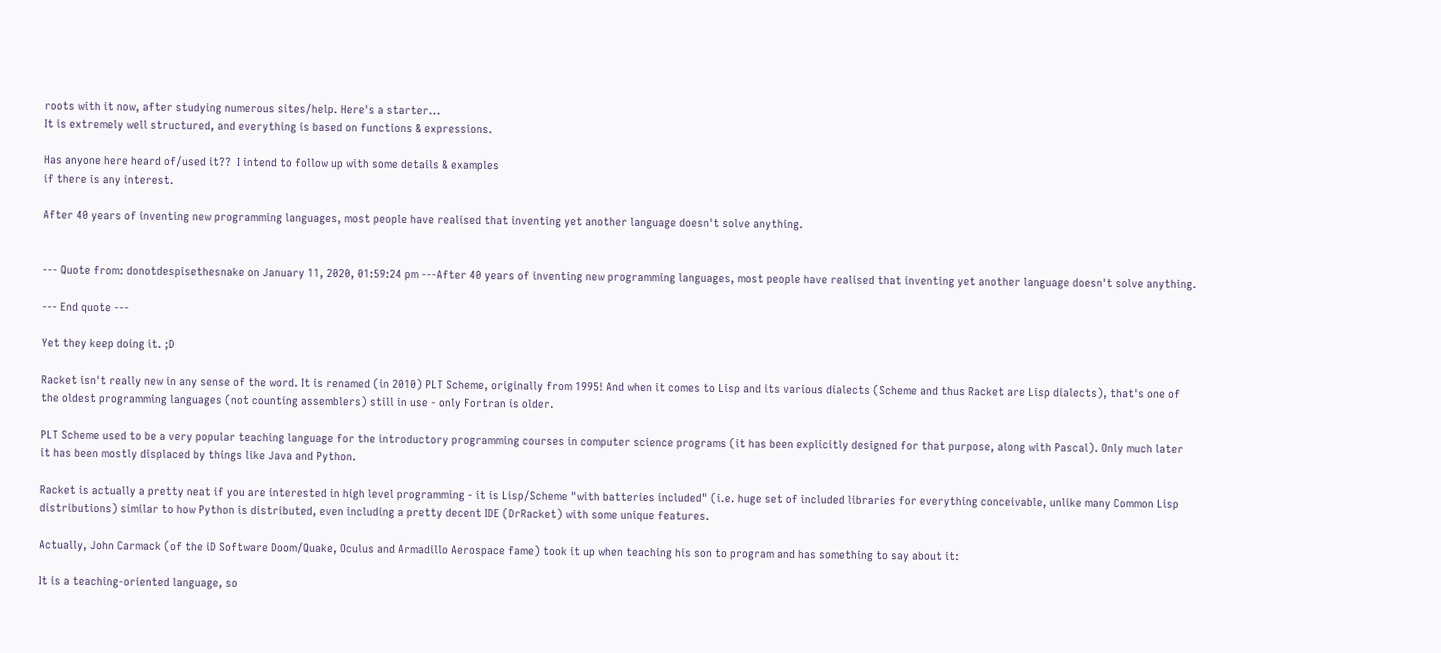roots with it now, after studying numerous sites/help. Here's a starter...
It is extremely well structured, and everything is based on functions & expressions.

Has anyone here heard of/used it??  I intend to follow up with some details & examples
if there is any interest.

After 40 years of inventing new programming languages, most people have realised that inventing yet another language doesn't solve anything.


--- Quote from: donotdespisethesnake on January 11, 2020, 01:59:24 pm ---After 40 years of inventing new programming languages, most people have realised that inventing yet another language doesn't solve anything.

--- End quote ---

Yet they keep doing it. ;D

Racket isn't really new in any sense of the word. It is renamed (in 2010) PLT Scheme, originally from 1995! And when it comes to Lisp and its various dialects (Scheme and thus Racket are Lisp dialects), that's one of the oldest programming languages (not counting assemblers) still in use - only Fortran is older.

PLT Scheme used to be a very popular teaching language for the introductory programming courses in computer science programs (it has been explicitly designed for that purpose, along with Pascal). Only much later it has been mostly displaced by things like Java and Python.

Racket is actually a pretty neat if you are interested in high level programming - it is Lisp/Scheme "with batteries included" (i.e. huge set of included libraries for everything conceivable, unlike many Common Lisp distributions) similar to how Python is distributed, even including a pretty decent IDE (DrRacket) with some unique features.

Actually, John Carmack (of the iD Software Doom/Quake, Oculus and Armadillo Aerospace fame) took it up when teaching his son to program and has something to say about it:

It is a teaching-oriented language, so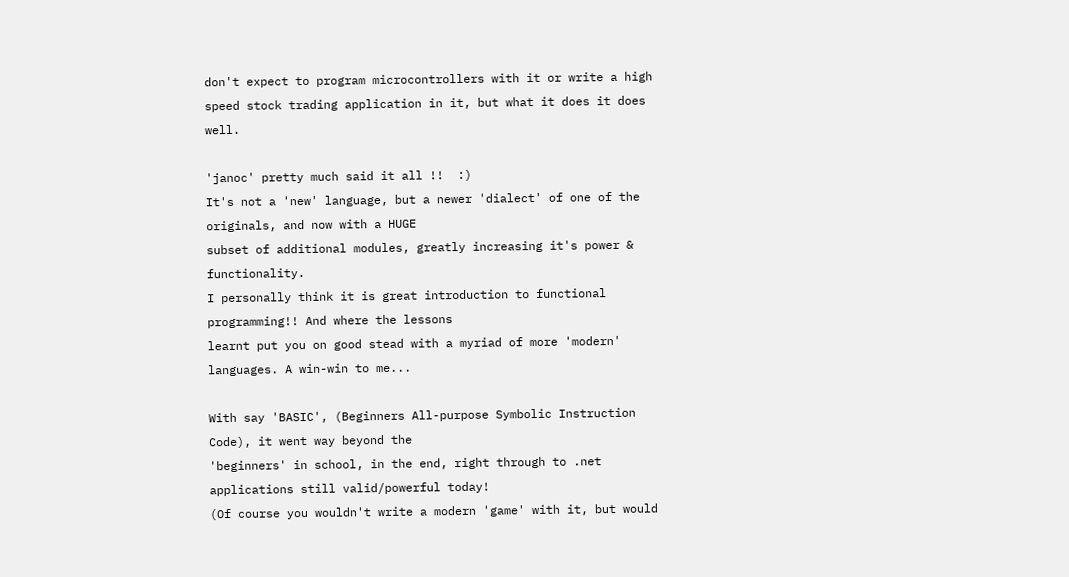don't expect to program microcontrollers with it or write a high speed stock trading application in it, but what it does it does well.

'janoc' pretty much said it all !!  :)
It's not a 'new' language, but a newer 'dialect' of one of the originals, and now with a HUGE
subset of additional modules, greatly increasing it's power & functionality.
I personally think it is great introduction to functional programming!! And where the lessons
learnt put you on good stead with a myriad of more 'modern' languages. A win-win to me...

With say 'BASIC', (Beginners All-purpose Symbolic Instruction Code), it went way beyond the
'beginners' in school, in the end, right through to .net applications still valid/powerful today!
(Of course you wouldn't write a modern 'game' with it, but would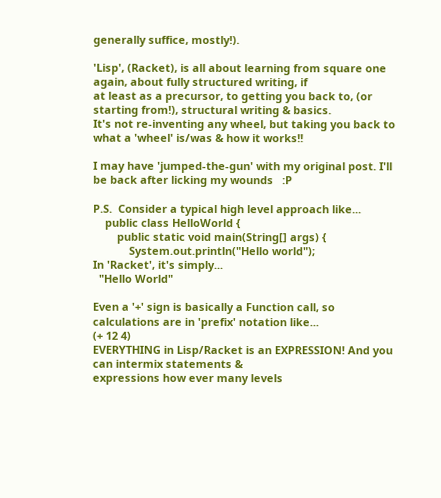generally suffice, mostly!).

'Lisp', (Racket), is all about learning from square one again, about fully structured writing, if
at least as a precursor, to getting you back to, (or starting from!), structural writing & basics.
It's not re-inventing any wheel, but taking you back to what a 'wheel' is/was & how it works!!

I may have 'jumped-the-gun' with my original post. I'll be back after licking my wounds   :P

P.S.  Consider a typical high level approach like...
    public class HelloWorld {
        public static void main(String[] args) {
            System.out.println("Hello world");
In 'Racket', it's simply...
  "Hello World"

Even a '+' sign is basically a Function call, so calculations are in 'prefix' notation like...
(+ 12 4)
EVERYTHING in Lisp/Racket is an EXPRESSION! And you can intermix statements &
expressions how ever many levels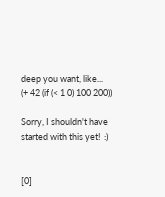deep you want, like...
(+ 42 (if (< 1 0) 100 200))

Sorry, I shouldn't have started with this yet!  :)


[0]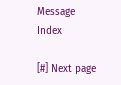Message Index

[#] Next page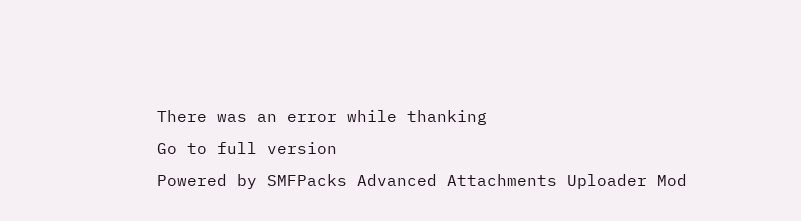There was an error while thanking
Go to full version
Powered by SMFPacks Advanced Attachments Uploader Mod